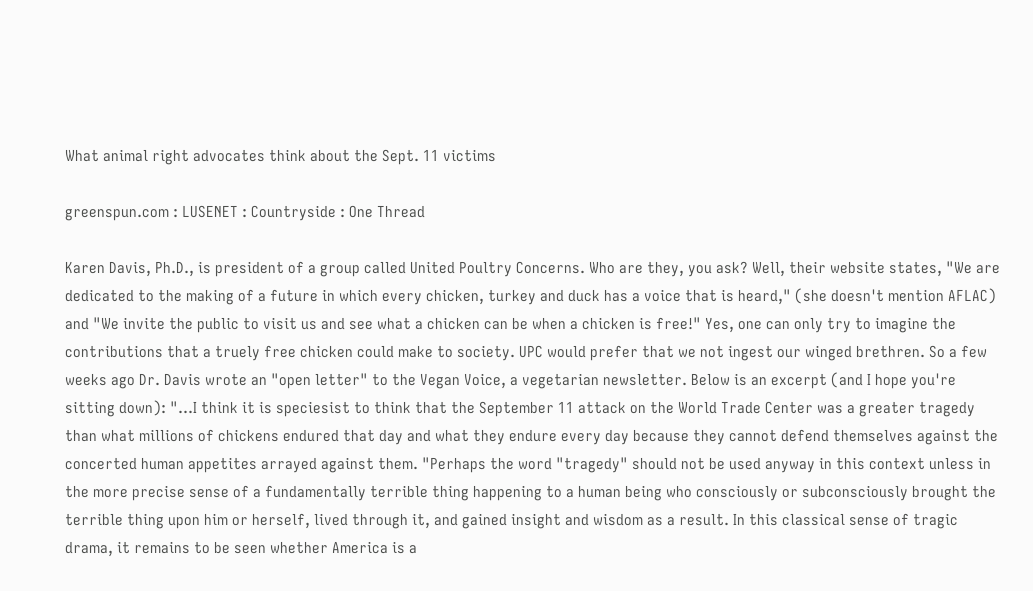What animal right advocates think about the Sept. 11 victims

greenspun.com : LUSENET : Countryside : One Thread

Karen Davis, Ph.D., is president of a group called United Poultry Concerns. Who are they, you ask? Well, their website states, "We are dedicated to the making of a future in which every chicken, turkey and duck has a voice that is heard," (she doesn't mention AFLAC) and "We invite the public to visit us and see what a chicken can be when a chicken is free!" Yes, one can only try to imagine the contributions that a truely free chicken could make to society. UPC would prefer that we not ingest our winged brethren. So a few weeks ago Dr. Davis wrote an "open letter" to the Vegan Voice, a vegetarian newsletter. Below is an excerpt (and I hope you're sitting down): "...I think it is speciesist to think that the September 11 attack on the World Trade Center was a greater tragedy than what millions of chickens endured that day and what they endure every day because they cannot defend themselves against the concerted human appetites arrayed against them. "Perhaps the word "tragedy" should not be used anyway in this context unless in the more precise sense of a fundamentally terrible thing happening to a human being who consciously or subconsciously brought the terrible thing upon him or herself, lived through it, and gained insight and wisdom as a result. In this classical sense of tragic drama, it remains to be seen whether America is a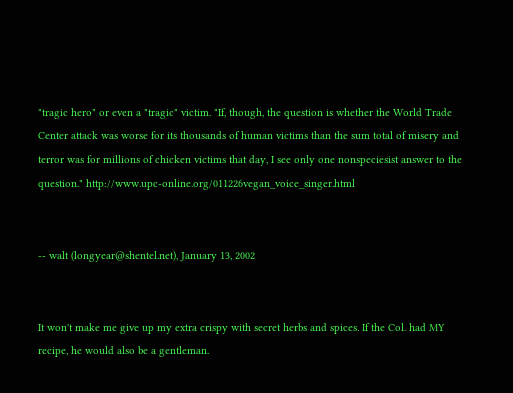"tragic hero" or even a "tragic" victim. "If, though, the question is whether the World Trade Center attack was worse for its thousands of human victims than the sum total of misery and terror was for millions of chicken victims that day, I see only one nonspeciesist answer to the question." http://www.upc-online.org/011226vegan_voice_singer.html


-- walt (longyear@shentel.net), January 13, 2002


It won't make me give up my extra crispy with secret herbs and spices. If the Col. had MY recipe, he would also be a gentleman.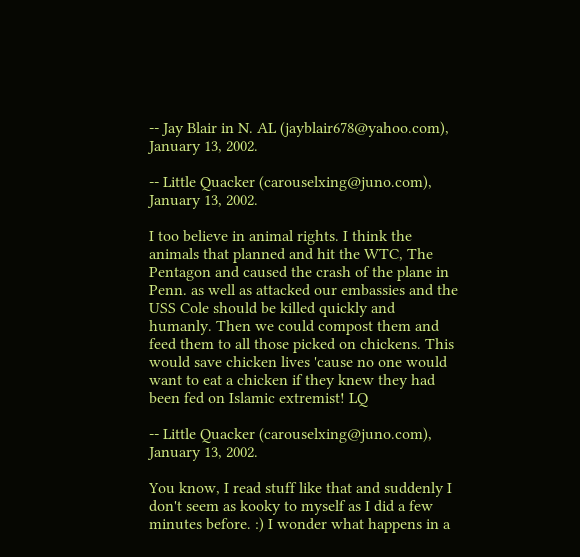-- Jay Blair in N. AL (jayblair678@yahoo.com), January 13, 2002.

-- Little Quacker (carouselxing@juno.com), January 13, 2002.

I too believe in animal rights. I think the animals that planned and hit the WTC, The Pentagon and caused the crash of the plane in Penn. as well as attacked our embassies and the USS Cole should be killed quickly and humanly. Then we could compost them and feed them to all those picked on chickens. This would save chicken lives 'cause no one would want to eat a chicken if they knew they had been fed on Islamic extremist! LQ

-- Little Quacker (carouselxing@juno.com), January 13, 2002.

You know, I read stuff like that and suddenly I don't seem as kooky to myself as I did a few minutes before. :) I wonder what happens in a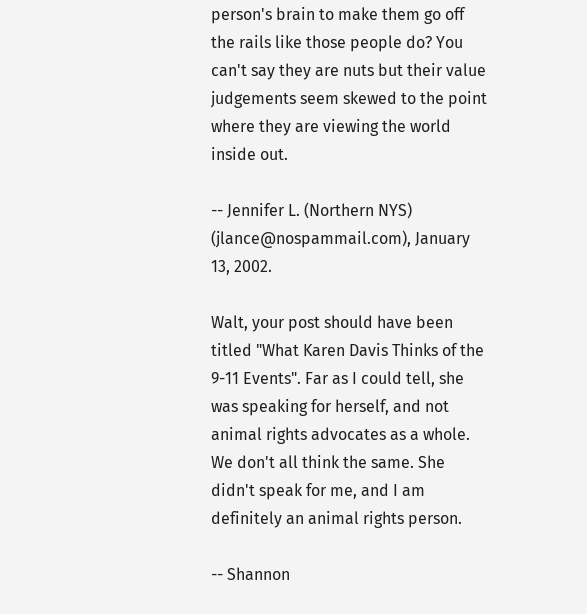person's brain to make them go off the rails like those people do? You can't say they are nuts but their value judgements seem skewed to the point where they are viewing the world inside out.

-- Jennifer L. (Northern NYS) (jlance@nospammail.com), January 13, 2002.

Walt, your post should have been titled "What Karen Davis Thinks of the 9-11 Events". Far as I could tell, she was speaking for herself, and not animal rights advocates as a whole. We don't all think the same. She didn't speak for me, and I am definitely an animal rights person.

-- Shannon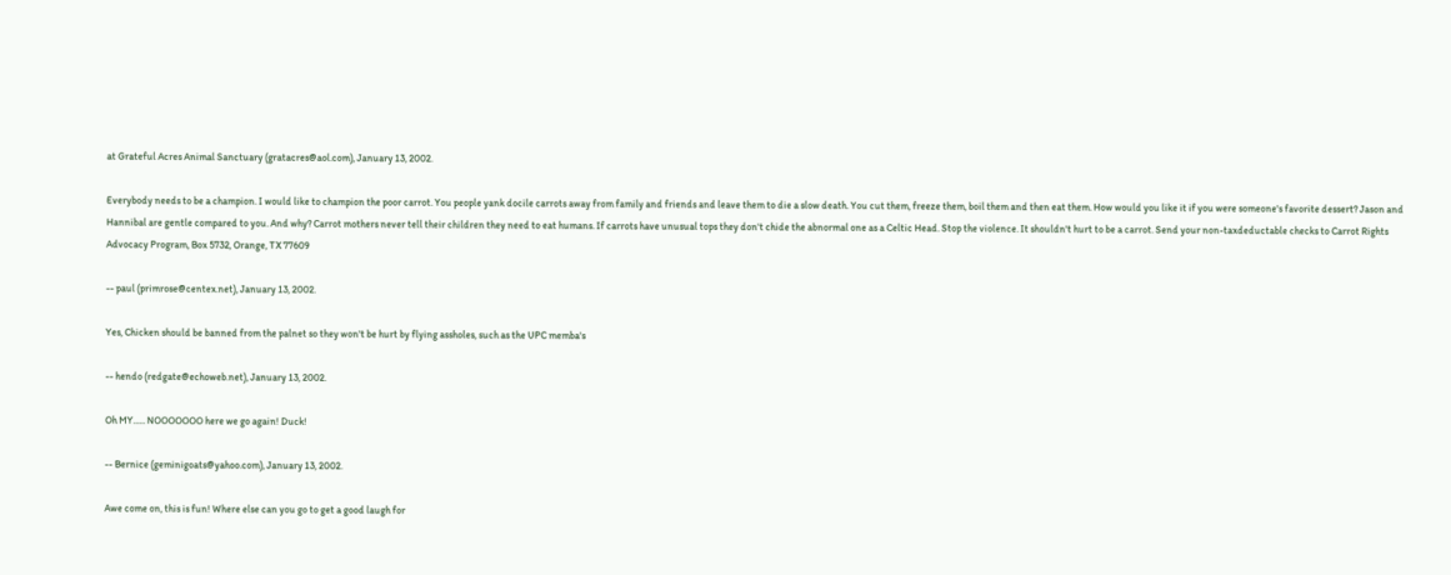at Grateful Acres Animal Sanctuary (gratacres@aol.com), January 13, 2002.

Everybody needs to be a champion. I would like to champion the poor carrot. You people yank docile carrots away from family and friends and leave them to die a slow death. You cut them, freeze them, boil them and then eat them. How would you like it if you were someone's favorite dessert? Jason and Hannibal are gentle compared to you. And why? Carrot mothers never tell their children they need to eat humans. If carrots have unusual tops they don't chide the abnormal one as a Celtic Head. Stop the violence. It shouldn't hurt to be a carrot. Send your non-taxdeductable checks to Carrot Rights Advocacy Program, Box 5732, Orange, TX 77609

-- paul (primrose@centex.net), January 13, 2002.

Yes, Chicken should be banned from the palnet so they won't be hurt by flying assholes, such as the UPC memba's

-- hendo (redgate@echoweb.net), January 13, 2002.

Oh MY...... NOOOOOOO here we go again! Duck!

-- Bernice (geminigoats@yahoo.com), January 13, 2002.

Awe come on, this is fun! Where else can you go to get a good laugh for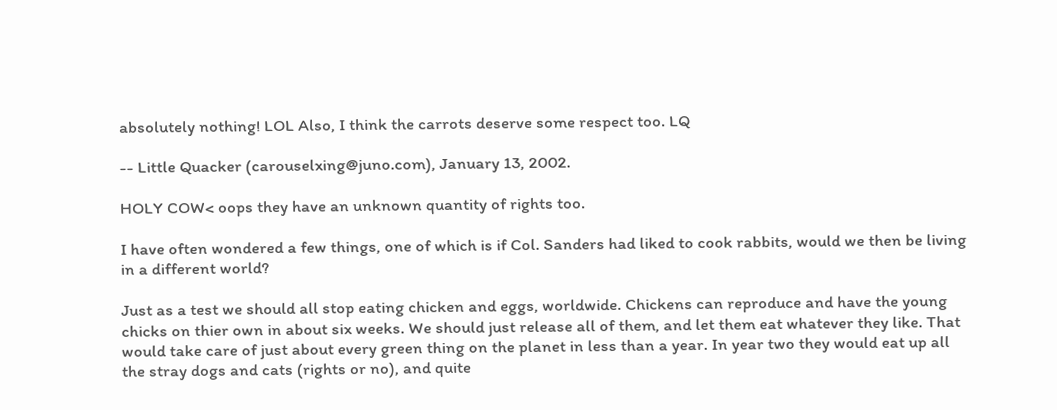absolutely nothing! LOL Also, I think the carrots deserve some respect too. LQ

-- Little Quacker (carouselxing@juno.com), January 13, 2002.

HOLY COW< oops they have an unknown quantity of rights too.

I have often wondered a few things, one of which is if Col. Sanders had liked to cook rabbits, would we then be living in a different world?

Just as a test we should all stop eating chicken and eggs, worldwide. Chickens can reproduce and have the young chicks on thier own in about six weeks. We should just release all of them, and let them eat whatever they like. That would take care of just about every green thing on the planet in less than a year. In year two they would eat up all the stray dogs and cats (rights or no), and quite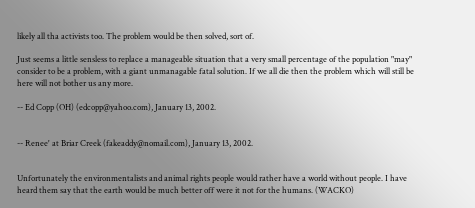likely all tha activists too. The problem would be then solved, sort of.

Just seems a little sensless to replace a manageable situation that a very small percentage of the population "may" consider to be a problem, with a giant unmanagable fatal solution. If we all die then the problem which will still be here will not bother us any more.

-- Ed Copp (OH) (edcopp@yahoo.com), January 13, 2002.


-- Renee' at Briar Creek (fakeaddy@nomail.com), January 13, 2002.


Unfortunately the environmentalists and animal rights people would rather have a world without people. I have heard them say that the earth would be much better off were it not for the humans. (WACKO)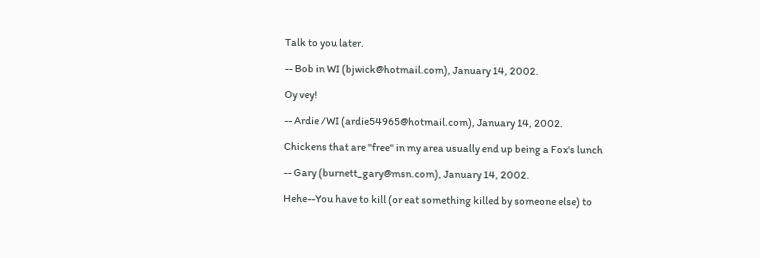Talk to you later.

-- Bob in WI (bjwick@hotmail.com), January 14, 2002.

Oy vey!

-- Ardie /WI (ardie54965@hotmail.com), January 14, 2002.

Chickens that are "free" in my area usually end up being a Fox's lunch

-- Gary (burnett_gary@msn.com), January 14, 2002.

Hehe--You have to kill (or eat something killed by someone else) to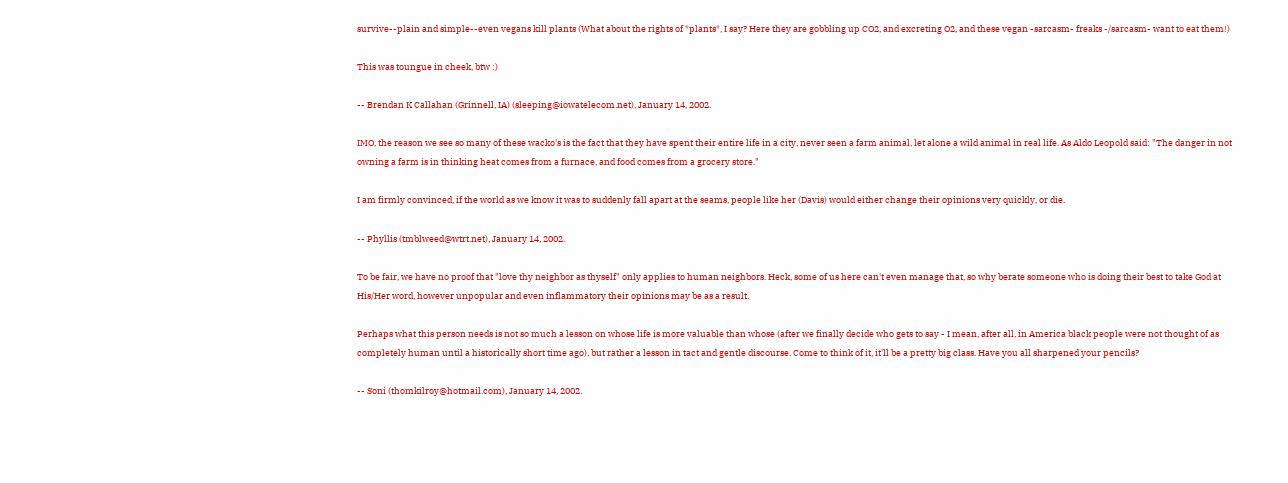survive--plain and simple--even vegans kill plants (What about the rights of *plants*, I say? Here they are gobbling up CO2, and excreting O2, and these vegan -sarcasm- freaks -/sarcasm- want to eat them!)

This was toungue in cheek, btw :)

-- Brendan K Callahan (Grinnell, IA) (sleeping@iowatelecom.net), January 14, 2002.

IMO, the reason we see so many of these wacko's is the fact that they have spent their entire life in a city, never seen a farm animal, let alone a wild animal in real life. As Aldo Leopold said: "The danger in not owning a farm is in thinking heat comes from a furnace, and food comes from a grocery store."

I am firmly convinced, if the world as we know it was to suddenly fall apart at the seams, people like her (Davis) would either change their opinions very quickly, or die.

-- Phyllis (tmblweed@wtrt.net), January 14, 2002.

To be fair, we have no proof that "love thy neighbor as thyself" only applies to human neighbors. Heck, some of us here can't even manage that, so why berate someone who is doing their best to take God at His/Her word, however unpopular and even inflammatory their opinions may be as a result.

Perhaps what this person needs is not so much a lesson on whose life is more valuable than whose (after we finally decide who gets to say - I mean, after all, in America black people were not thought of as completely human until a historically short time ago), but rather a lesson in tact and gentle discourse. Come to think of it, it'll be a pretty big class. Have you all sharpened your pencils?

-- Soni (thomkilroy@hotmail.com), January 14, 2002.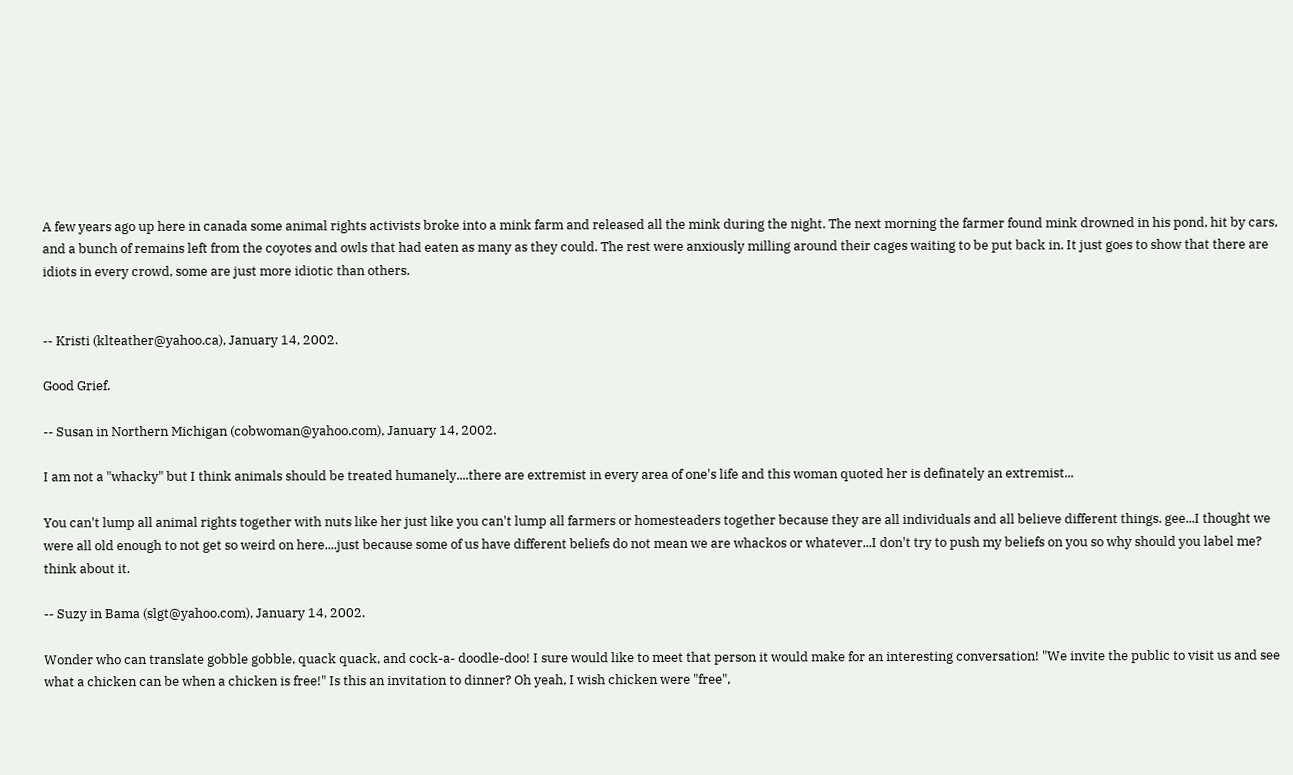A few years ago up here in canada some animal rights activists broke into a mink farm and released all the mink during the night. The next morning the farmer found mink drowned in his pond, hit by cars, and a bunch of remains left from the coyotes and owls that had eaten as many as they could. The rest were anxiously milling around their cages waiting to be put back in. It just goes to show that there are idiots in every crowd, some are just more idiotic than others.


-- Kristi (klteather@yahoo.ca), January 14, 2002.

Good Grief.

-- Susan in Northern Michigan (cobwoman@yahoo.com), January 14, 2002.

I am not a "whacky" but I think animals should be treated humanely....there are extremist in every area of one's life and this woman quoted her is definately an extremist...

You can't lump all animal rights together with nuts like her just like you can't lump all farmers or homesteaders together because they are all individuals and all believe different things. gee...I thought we were all old enough to not get so weird on here....just because some of us have different beliefs do not mean we are whackos or whatever...I don't try to push my beliefs on you so why should you label me? think about it.

-- Suzy in Bama (slgt@yahoo.com), January 14, 2002.

Wonder who can translate gobble gobble, quack quack, and cock-a- doodle-doo! I sure would like to meet that person it would make for an interesting conversation! "We invite the public to visit us and see what a chicken can be when a chicken is free!" Is this an invitation to dinner? Oh yeah, I wish chicken were "free",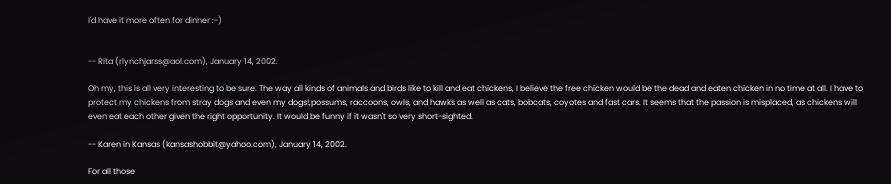I'd have it more often for dinner :-)


-- Rita (rlynchjarss@aol.com), January 14, 2002.

Oh my, this is all very interesting to be sure. The way all kinds of animals and birds like to kill and eat chickens, I believe the free chicken would be the dead and eaten chicken in no time at all. I have to protect my chickens from stray dogs and even my dogs!,possums, raccoons, owls, and hawks as well as cats, bobcats, coyotes and fast cars. It seems that the passion is misplaced, as chickens will even eat each other given the right opportunity. It would be funny if it wasn't so very short-sighted.

-- Karen in Kansas (kansashobbit@yahoo.com), January 14, 2002.

For all those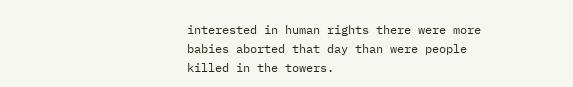interested in human rights there were more babies aborted that day than were people killed in the towers.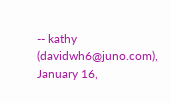-- kathy (davidwh6@juno.com), January 16,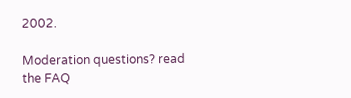2002.

Moderation questions? read the FAQ